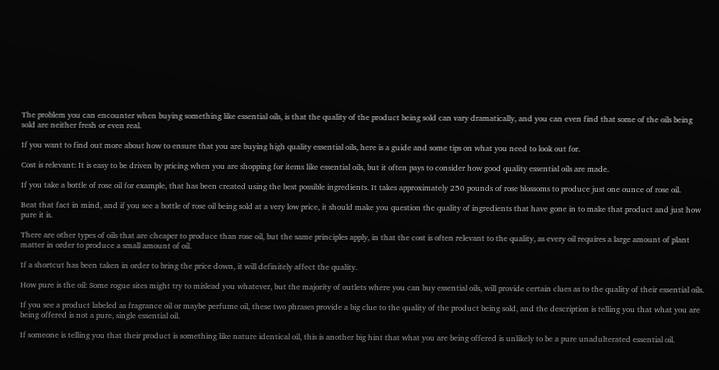The problem you can encounter when buying something like essential oils, is that the quality of the product being sold can vary dramatically, and you can even find that some of the oils being sold are neither fresh or even real.

If you want to find out more about how to ensure that you are buying high quality essential oils, here is a guide and some tips on what you need to look out for.

Cost is relevant: It is easy to be driven by pricing when you are shopping for items like essential oils, but it often pays to consider how good quality essential oils are made.

If you take a bottle of rose oil for example, that has been created using the best possible ingredients. It takes approximately 250 pounds of rose blossoms to produce just one ounce of rose oil.

Beat that fact in mind, and if you see a bottle of rose oil being sold at a very low price, it should make you question the quality of ingredients that have gone in to make that product and just how pure it is.

There are other types of oils that are cheaper to produce than rose oil, but the same principles apply, in that the cost is often relevant to the quality, as every oil requires a large amount of plant matter in order to produce a small amount of oil.

If a shortcut has been taken in order to bring the price down, it will definitely affect the quality.

How pure is the oil: Some rogue sites might try to mislead you whatever, but the majority of outlets where you can buy essential oils, will provide certain clues as to the quality of their essential oils.

If you see a product labeled as fragrance oil or maybe perfume oil, these two phrases provide a big clue to the quality of the product being sold, and the description is telling you that what you are being offered is not a pure, single essential oil.

If someone is telling you that their product is something like nature identical oil, this is another big hint that what you are being offered is unlikely to be a pure unadulterated essential oil.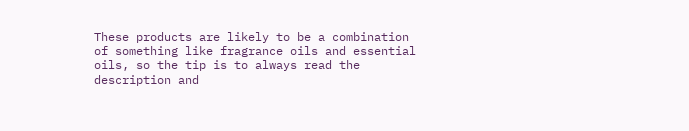These products are likely to be a combination of something like fragrance oils and essential oils, so the tip is to always read the description and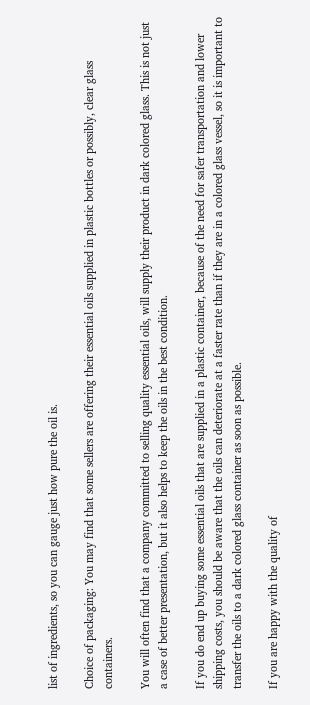list of ingredients, so you can gauge just how pure the oil is.

Choice of packaging: You may find that some sellers are offering their essential oils supplied in plastic bottles or possibly, clear glass containers.

You will often find that a company committed to selling quality essential oils, will supply their product in dark colored glass. This is not just a case of better presentation, but it also helps to keep the oils in the best condition.

If you do end up buying some essential oils that are supplied in a plastic container, because of the need for safer transportation and lower shipping costs, you should be aware that the oils can deteriorate at a faster rate than if they are in a colored glass vessel, so it is important to transfer the oils to a dark colored glass container as soon as possible.

If you are happy with the quality of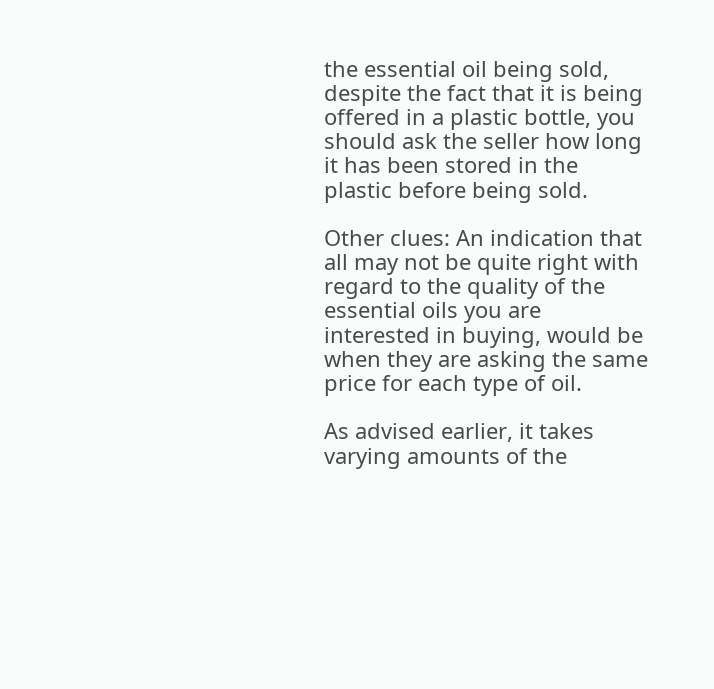the essential oil being sold, despite the fact that it is being offered in a plastic bottle, you should ask the seller how long it has been stored in the plastic before being sold.

Other clues: An indication that all may not be quite right with regard to the quality of the essential oils you are interested in buying, would be when they are asking the same price for each type of oil.

As advised earlier, it takes varying amounts of the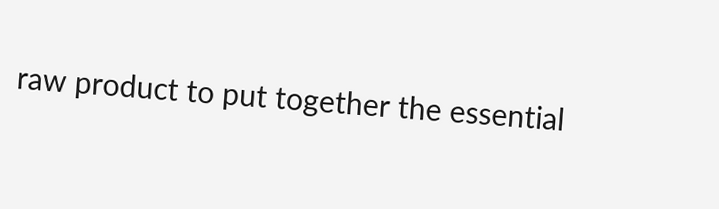raw product to put together the essential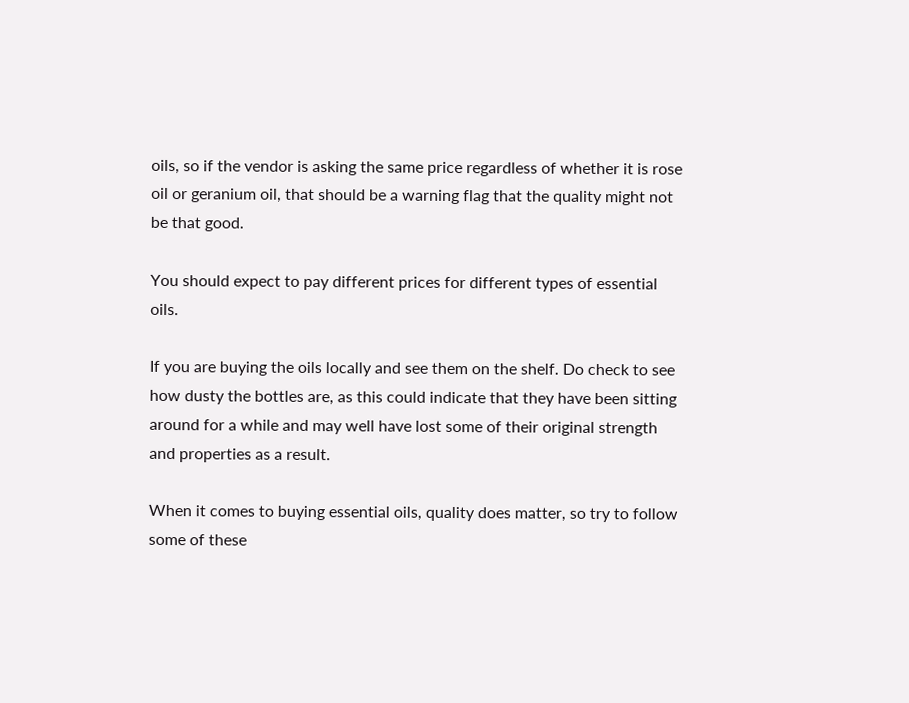oils, so if the vendor is asking the same price regardless of whether it is rose oil or geranium oil, that should be a warning flag that the quality might not be that good.

You should expect to pay different prices for different types of essential oils.

If you are buying the oils locally and see them on the shelf. Do check to see how dusty the bottles are, as this could indicate that they have been sitting around for a while and may well have lost some of their original strength and properties as a result.

When it comes to buying essential oils, quality does matter, so try to follow some of these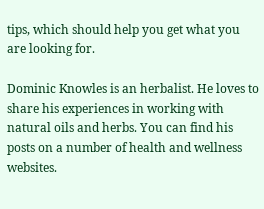tips, which should help you get what you are looking for.

Dominic Knowles is an herbalist. He loves to share his experiences in working with natural oils and herbs. You can find his posts on a number of health and wellness websites.